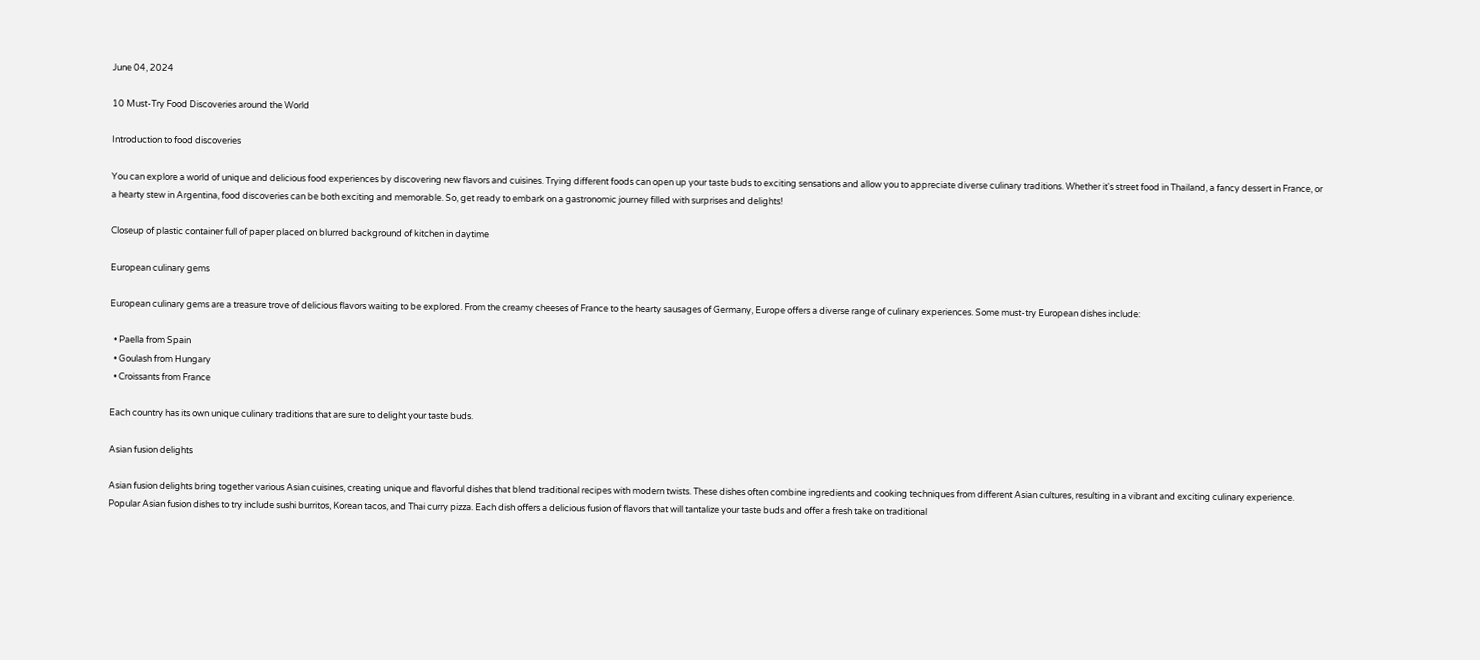June 04, 2024

10 Must-Try Food Discoveries around the World

Introduction to food discoveries

You can explore a world of unique and delicious food experiences by discovering new flavors and cuisines. Trying different foods can open up your taste buds to exciting sensations and allow you to appreciate diverse culinary traditions. Whether it's street food in Thailand, a fancy dessert in France, or a hearty stew in Argentina, food discoveries can be both exciting and memorable. So, get ready to embark on a gastronomic journey filled with surprises and delights!

Closeup of plastic container full of paper placed on blurred background of kitchen in daytime

European culinary gems

European culinary gems are a treasure trove of delicious flavors waiting to be explored. From the creamy cheeses of France to the hearty sausages of Germany, Europe offers a diverse range of culinary experiences. Some must-try European dishes include:

  • Paella from Spain
  • Goulash from Hungary
  • Croissants from France

Each country has its own unique culinary traditions that are sure to delight your taste buds.

Asian fusion delights

Asian fusion delights bring together various Asian cuisines, creating unique and flavorful dishes that blend traditional recipes with modern twists. These dishes often combine ingredients and cooking techniques from different Asian cultures, resulting in a vibrant and exciting culinary experience. Popular Asian fusion dishes to try include sushi burritos, Korean tacos, and Thai curry pizza. Each dish offers a delicious fusion of flavors that will tantalize your taste buds and offer a fresh take on traditional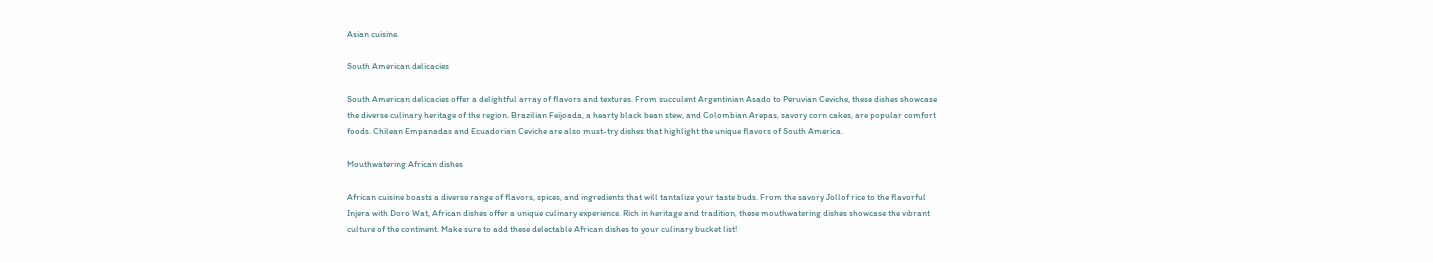Asian cuisine.

South American delicacies

South American delicacies offer a delightful array of flavors and textures. From succulent Argentinian Asado to Peruvian Ceviche, these dishes showcase the diverse culinary heritage of the region. Brazilian Feijoada, a hearty black bean stew, and Colombian Arepas, savory corn cakes, are popular comfort foods. Chilean Empanadas and Ecuadorian Ceviche are also must-try dishes that highlight the unique flavors of South America.

Mouthwatering African dishes

African cuisine boasts a diverse range of flavors, spices, and ingredients that will tantalize your taste buds. From the savory Jollof rice to the flavorful Injera with Doro Wat, African dishes offer a unique culinary experience. Rich in heritage and tradition, these mouthwatering dishes showcase the vibrant culture of the continent. Make sure to add these delectable African dishes to your culinary bucket list!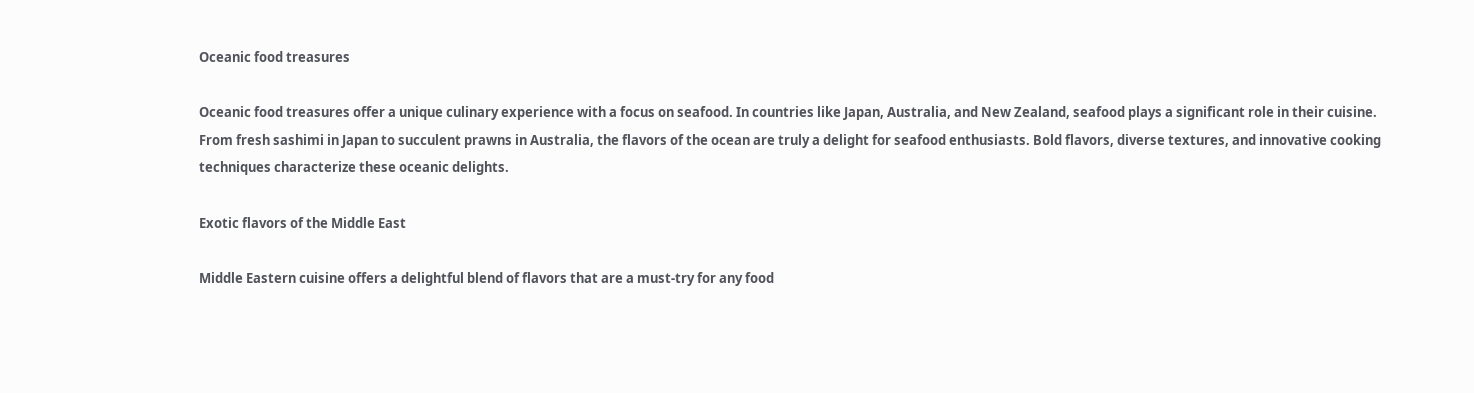Oceanic food treasures

Oceanic food treasures offer a unique culinary experience with a focus on seafood. In countries like Japan, Australia, and New Zealand, seafood plays a significant role in their cuisine. From fresh sashimi in Japan to succulent prawns in Australia, the flavors of the ocean are truly a delight for seafood enthusiasts. Bold flavors, diverse textures, and innovative cooking techniques characterize these oceanic delights.

Exotic flavors of the Middle East

Middle Eastern cuisine offers a delightful blend of flavors that are a must-try for any food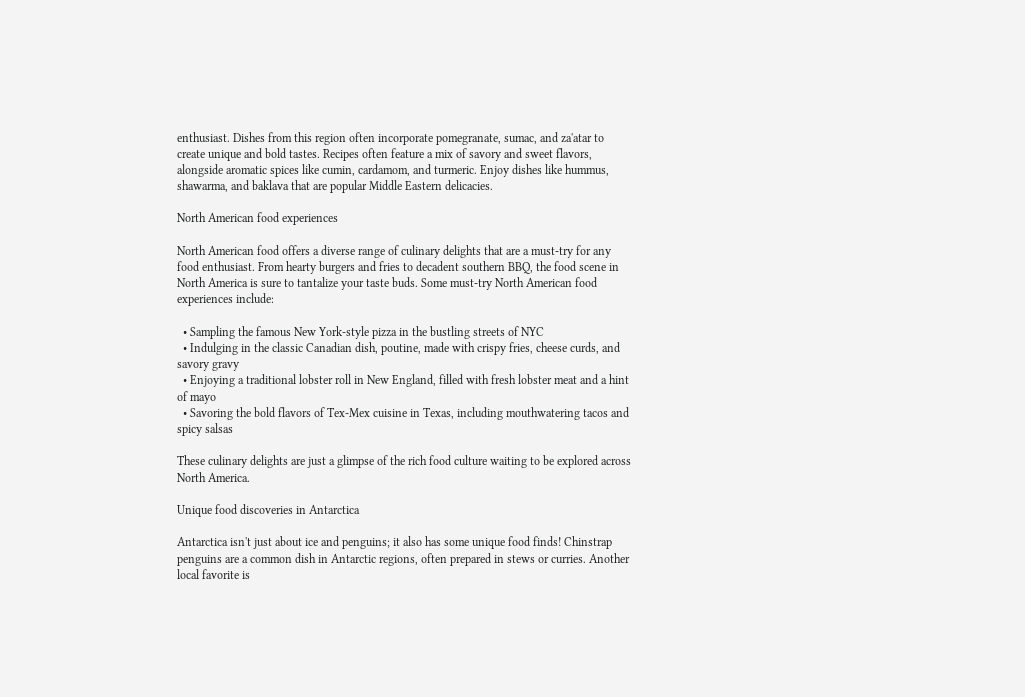enthusiast. Dishes from this region often incorporate pomegranate, sumac, and za'atar to create unique and bold tastes. Recipes often feature a mix of savory and sweet flavors, alongside aromatic spices like cumin, cardamom, and turmeric. Enjoy dishes like hummus, shawarma, and baklava that are popular Middle Eastern delicacies.

North American food experiences

North American food offers a diverse range of culinary delights that are a must-try for any food enthusiast. From hearty burgers and fries to decadent southern BBQ, the food scene in North America is sure to tantalize your taste buds. Some must-try North American food experiences include:

  • Sampling the famous New York-style pizza in the bustling streets of NYC
  • Indulging in the classic Canadian dish, poutine, made with crispy fries, cheese curds, and savory gravy
  • Enjoying a traditional lobster roll in New England, filled with fresh lobster meat and a hint of mayo
  • Savoring the bold flavors of Tex-Mex cuisine in Texas, including mouthwatering tacos and spicy salsas

These culinary delights are just a glimpse of the rich food culture waiting to be explored across North America.

Unique food discoveries in Antarctica

Antarctica isn't just about ice and penguins; it also has some unique food finds! Chinstrap penguins are a common dish in Antarctic regions, often prepared in stews or curries. Another local favorite is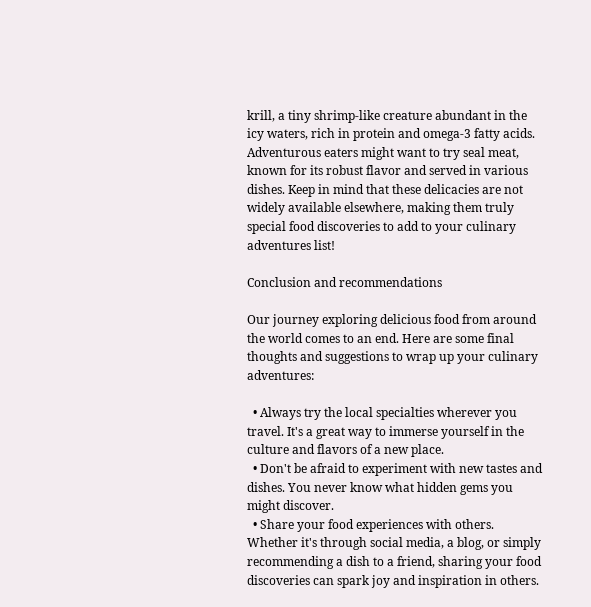krill, a tiny shrimp-like creature abundant in the icy waters, rich in protein and omega-3 fatty acids. Adventurous eaters might want to try seal meat, known for its robust flavor and served in various dishes. Keep in mind that these delicacies are not widely available elsewhere, making them truly special food discoveries to add to your culinary adventures list!

Conclusion and recommendations

Our journey exploring delicious food from around the world comes to an end. Here are some final thoughts and suggestions to wrap up your culinary adventures:

  • Always try the local specialties wherever you travel. It's a great way to immerse yourself in the culture and flavors of a new place.
  • Don't be afraid to experiment with new tastes and dishes. You never know what hidden gems you might discover.
  • Share your food experiences with others. Whether it's through social media, a blog, or simply recommending a dish to a friend, sharing your food discoveries can spark joy and inspiration in others.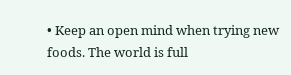• Keep an open mind when trying new foods. The world is full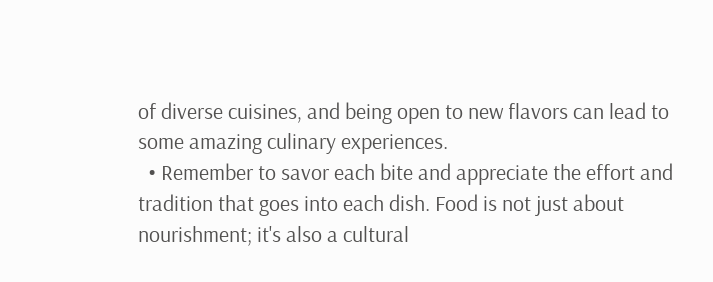of diverse cuisines, and being open to new flavors can lead to some amazing culinary experiences.
  • Remember to savor each bite and appreciate the effort and tradition that goes into each dish. Food is not just about nourishment; it's also a cultural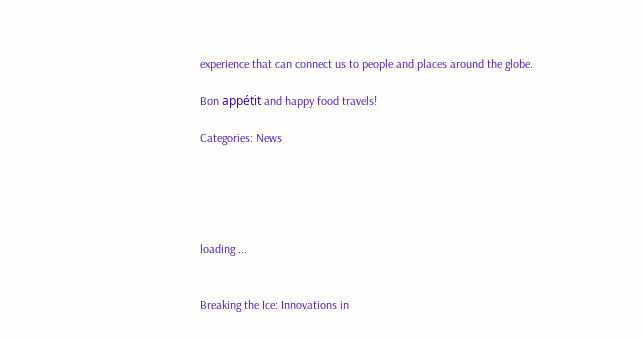experience that can connect us to people and places around the globe.

Bon appétit and happy food travels!

Categories: News





loading ...


Breaking the Ice: Innovations in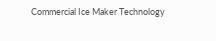Commercial Ice Maker Technology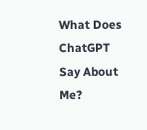What Does ChatGPT Say About Me?